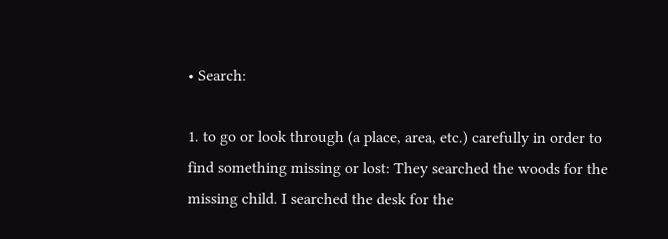• Search:

1. to go or look through (a place, area, etc.) carefully in order to find something missing or lost: They searched the woods for the missing child. I searched the desk for the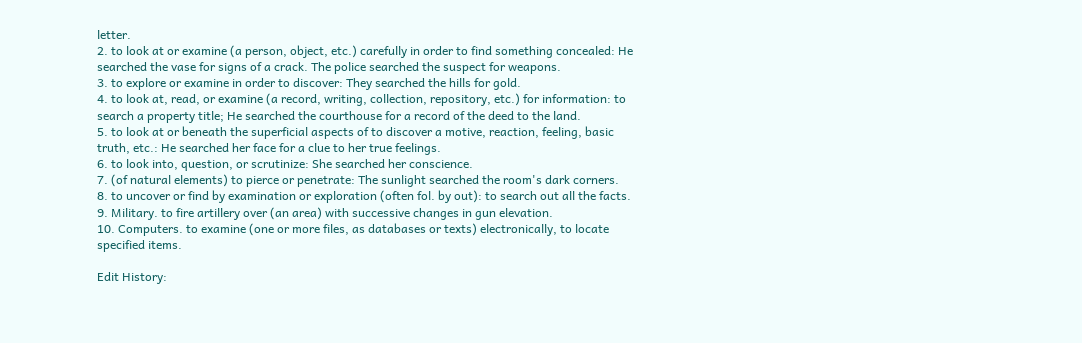letter.
2. to look at or examine (a person, object, etc.) carefully in order to find something concealed: He searched the vase for signs of a crack. The police searched the suspect for weapons.
3. to explore or examine in order to discover: They searched the hills for gold.
4. to look at, read, or examine (a record, writing, collection, repository, etc.) for information: to search a property title; He searched the courthouse for a record of the deed to the land.
5. to look at or beneath the superficial aspects of to discover a motive, reaction, feeling, basic truth, etc.: He searched her face for a clue to her true feelings.
6. to look into, question, or scrutinize: She searched her conscience.
7. (of natural elements) to pierce or penetrate: The sunlight searched the room's dark corners.
8. to uncover or find by examination or exploration (often fol. by out): to search out all the facts.
9. Military. to fire artillery over (an area) with successive changes in gun elevation.
10. Computers. to examine (one or more files, as databases or texts) electronically, to locate specified items.

Edit History: